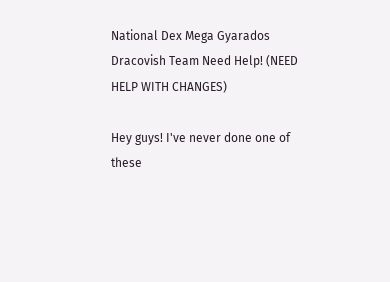National Dex Mega Gyarados Dracovish Team Need Help! (NEED HELP WITH CHANGES)

Hey guys! I've never done one of these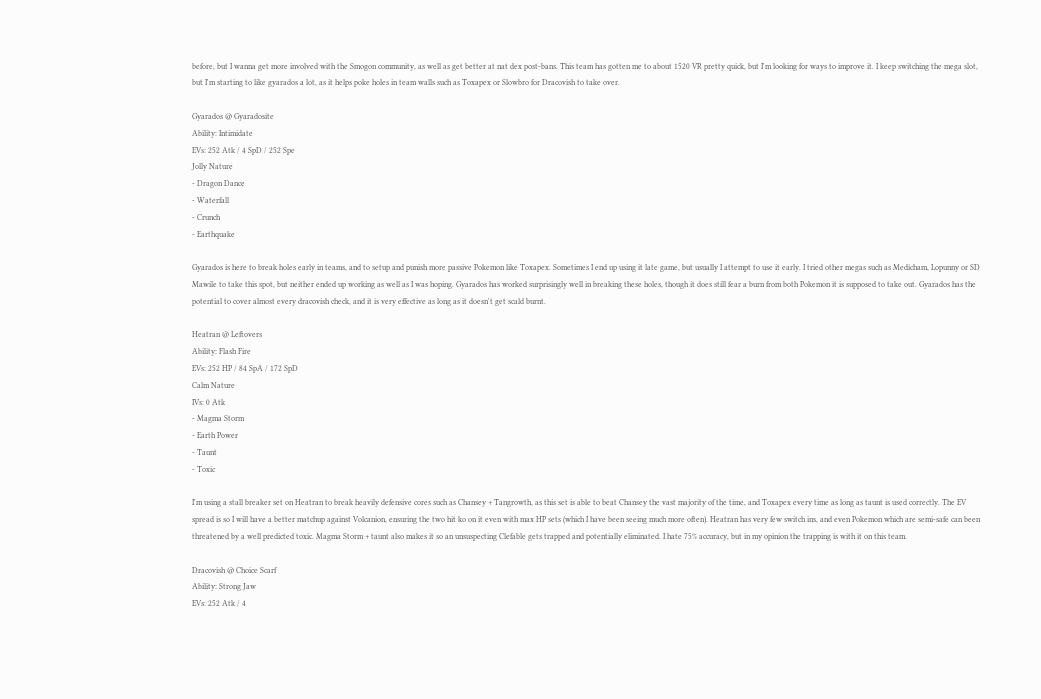before, but I wanna get more involved with the Smogon community, as well as get better at nat dex post-bans. This team has gotten me to about 1520 VR pretty quick, but I'm looking for ways to improve it. I keep switching the mega slot, but I'm starting to like gyarados a lot, as it helps poke holes in team walls such as Toxapex or Slowbro for Dracovish to take over.

Gyarados @ Gyaradosite
Ability: Intimidate
EVs: 252 Atk / 4 SpD / 252 Spe
Jolly Nature
- Dragon Dance
- Waterfall
- Crunch
- Earthquake

Gyarados is here to break holes early in teams, and to setup and punish more passive Pokemon like Toxapex. Sometimes I end up using it late game, but usually I attempt to use it early. I tried other megas such as Medicham, Lopunny or SD Mawile to take this spot, but neither ended up working as well as I was hoping. Gyarados has worked surprisingly well in breaking these holes, though it does still fear a burn from both Pokemon it is supposed to take out. Gyarados has the potential to cover almost every dracovish check, and it is very effective as long as it doesn't get scald burnt.

Heatran @ Leftovers
Ability: Flash Fire
EVs: 252 HP / 84 SpA / 172 SpD
Calm Nature
IVs: 0 Atk
- Magma Storm
- Earth Power
- Taunt
- Toxic

I'm using a stall breaker set on Heatran to break heavily defensive cores such as Chansey + Tangrowth, as this set is able to beat Chansey the vast majority of the time, and Toxapex every time as long as taunt is used correctly. The EV spread is so I will have a better matchup against Volcanion, ensuring the two hit ko on it even with max HP sets (which I have been seeing much more often). Heatran has very few switch ins, and even Pokemon which are semi-safe can been threatened by a well predicted toxic. Magma Storm + taunt also makes it so an unsuspecting Clefable gets trapped and potentially eliminated. I hate 75% accuracy, but in my opinion the trapping is with it on this team.

Dracovish @ Choice Scarf
Ability: Strong Jaw
EVs: 252 Atk / 4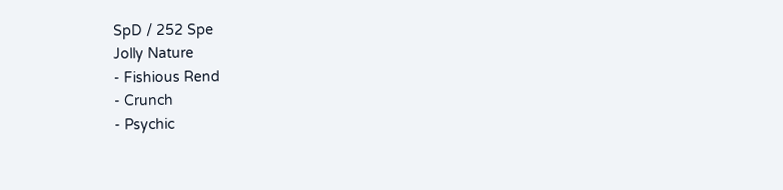SpD / 252 Spe
Jolly Nature
- Fishious Rend
- Crunch
- Psychic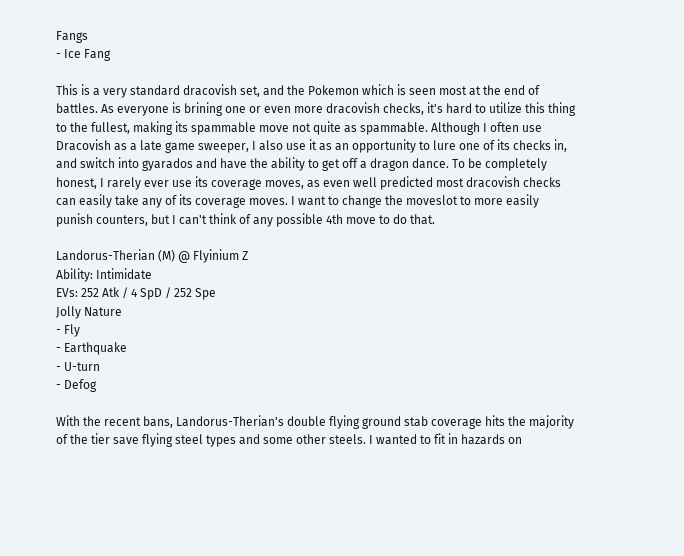Fangs
- Ice Fang

This is a very standard dracovish set, and the Pokemon which is seen most at the end of battles. As everyone is brining one or even more dracovish checks, it's hard to utilize this thing to the fullest, making its spammable move not quite as spammable. Although I often use Dracovish as a late game sweeper, I also use it as an opportunity to lure one of its checks in, and switch into gyarados and have the ability to get off a dragon dance. To be completely honest, I rarely ever use its coverage moves, as even well predicted most dracovish checks can easily take any of its coverage moves. I want to change the moveslot to more easily punish counters, but I can't think of any possible 4th move to do that.

Landorus-Therian (M) @ Flyinium Z
Ability: Intimidate
EVs: 252 Atk / 4 SpD / 252 Spe
Jolly Nature
- Fly
- Earthquake
- U-turn
- Defog

With the recent bans, Landorus-Therian's double flying ground stab coverage hits the majority of the tier save flying steel types and some other steels. I wanted to fit in hazards on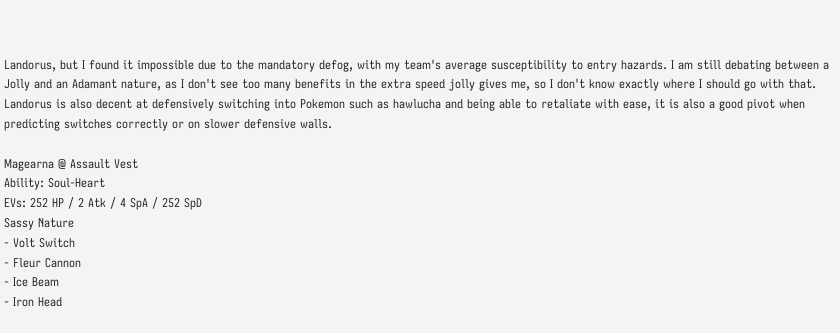Landorus, but I found it impossible due to the mandatory defog, with my team's average susceptibility to entry hazards. I am still debating between a Jolly and an Adamant nature, as I don't see too many benefits in the extra speed jolly gives me, so I don't know exactly where I should go with that. Landorus is also decent at defensively switching into Pokemon such as hawlucha and being able to retaliate with ease, it is also a good pivot when predicting switches correctly or on slower defensive walls.

Magearna @ Assault Vest
Ability: Soul-Heart
EVs: 252 HP / 2 Atk / 4 SpA / 252 SpD
Sassy Nature
- Volt Switch
- Fleur Cannon
- Ice Beam
- Iron Head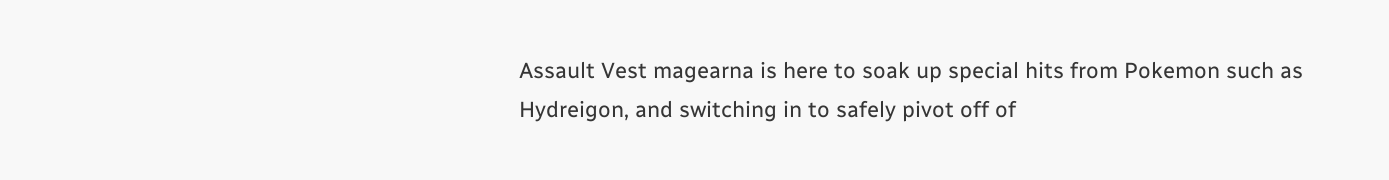Assault Vest magearna is here to soak up special hits from Pokemon such as Hydreigon, and switching in to safely pivot off of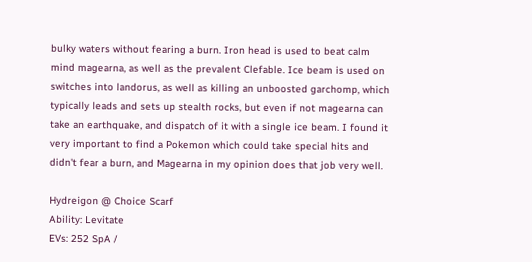bulky waters without fearing a burn. Iron head is used to beat calm mind magearna, as well as the prevalent Clefable. Ice beam is used on switches into landorus, as well as killing an unboosted garchomp, which typically leads and sets up stealth rocks, but even if not magearna can take an earthquake, and dispatch of it with a single ice beam. I found it very important to find a Pokemon which could take special hits and didn't fear a burn, and Magearna in my opinion does that job very well.

Hydreigon @ Choice Scarf
Ability: Levitate
EVs: 252 SpA /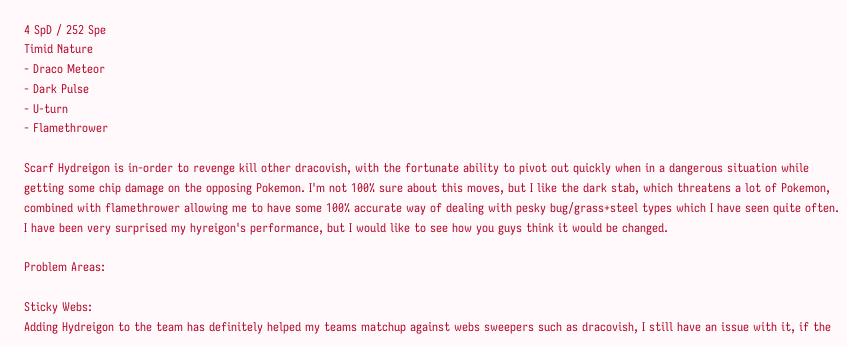4 SpD / 252 Spe
Timid Nature
- Draco Meteor
- Dark Pulse
- U-turn
- Flamethrower

Scarf Hydreigon is in-order to revenge kill other dracovish, with the fortunate ability to pivot out quickly when in a dangerous situation while getting some chip damage on the opposing Pokemon. I'm not 100% sure about this moves, but I like the dark stab, which threatens a lot of Pokemon, combined with flamethrower allowing me to have some 100% accurate way of dealing with pesky bug/grass+steel types which I have seen quite often. I have been very surprised my hyreigon's performance, but I would like to see how you guys think it would be changed.

Problem Areas:

Sticky Webs:
Adding Hydreigon to the team has definitely helped my teams matchup against webs sweepers such as dracovish, I still have an issue with it, if the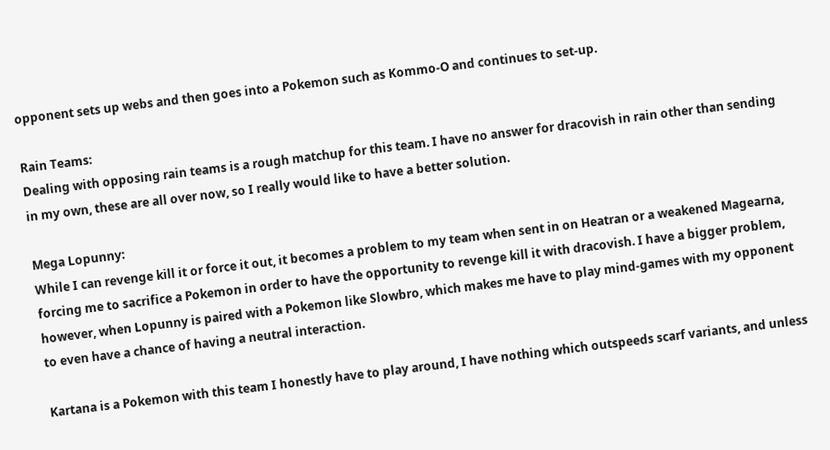opponent sets up webs and then goes into a Pokemon such as Kommo-O and continues to set-up.

Rain Teams:
Dealing with opposing rain teams is a rough matchup for this team. I have no answer for dracovish in rain other than sending in my own, these are all over now, so I really would like to have a better solution.

Mega Lopunny:
While I can revenge kill it or force it out, it becomes a problem to my team when sent in on Heatran or a weakened Magearna, forcing me to sacrifice a Pokemon in order to have the opportunity to revenge kill it with dracovish. I have a bigger problem, however, when Lopunny is paired with a Pokemon like Slowbro, which makes me have to play mind-games with my opponent to even have a chance of having a neutral interaction.

Kartana is a Pokemon with this team I honestly have to play around, I have nothing which outspeeds scarf variants, and unless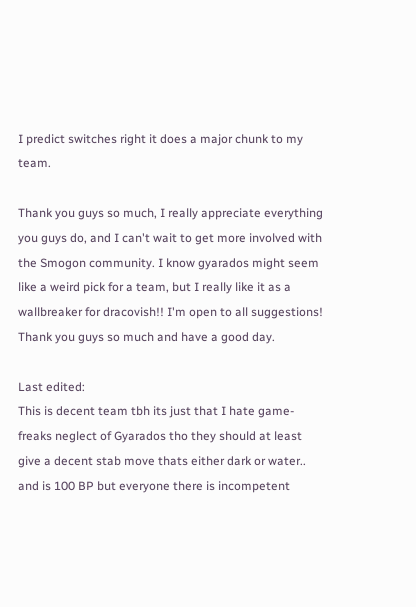I predict switches right it does a major chunk to my team.

Thank you guys so much, I really appreciate everything you guys do, and I can't wait to get more involved with the Smogon community. I know gyarados might seem like a weird pick for a team, but I really like it as a wallbreaker for dracovish!! I'm open to all suggestions! Thank you guys so much and have a good day.

Last edited:
This is decent team tbh its just that I hate game-freaks neglect of Gyarados tho they should at least give a decent stab move thats either dark or water.. and is 100 BP but everyone there is incompetent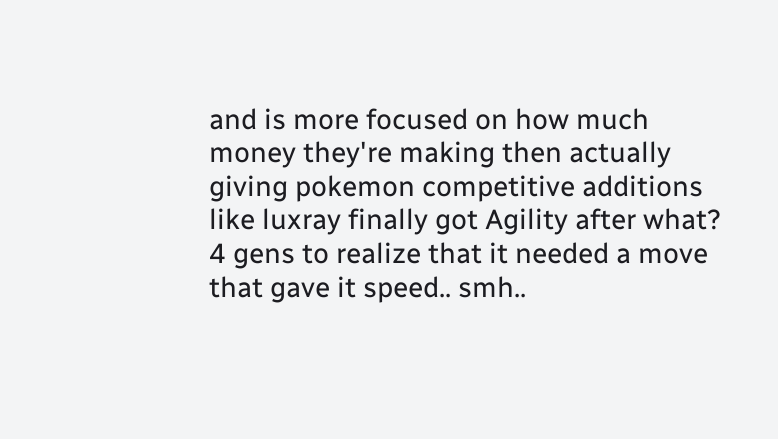and is more focused on how much money they're making then actually giving pokemon competitive additions like luxray finally got Agility after what? 4 gens to realize that it needed a move that gave it speed.. smh..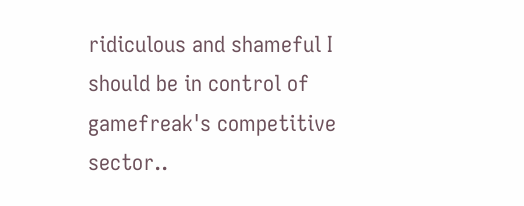ridiculous and shameful I should be in control of gamefreak's competitive sector..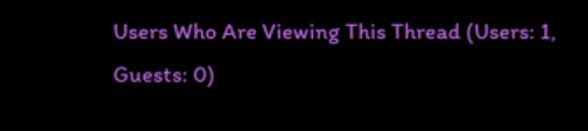Users Who Are Viewing This Thread (Users: 1, Guests: 0)